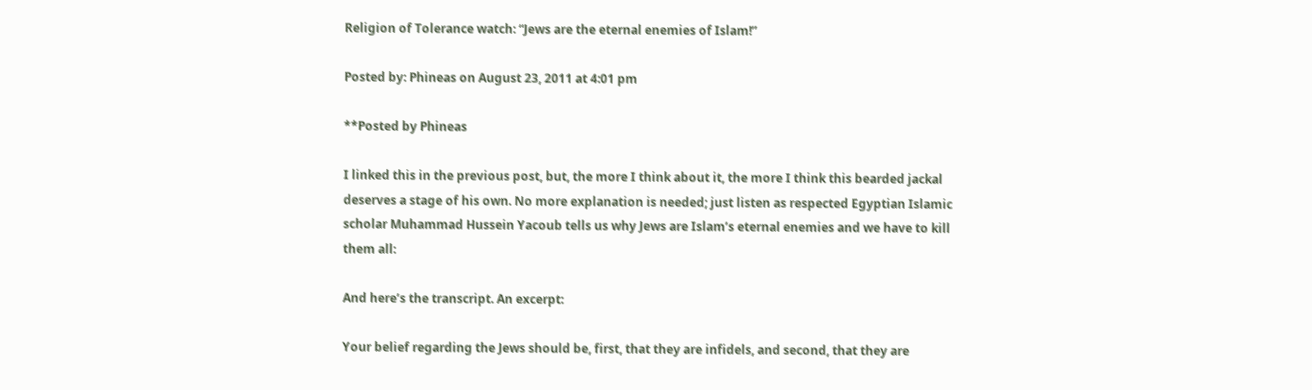Religion of Tolerance watch: “Jews are the eternal enemies of Islam!”

Posted by: Phineas on August 23, 2011 at 4:01 pm

**Posted by Phineas

I linked this in the previous post, but, the more I think about it, the more I think this bearded jackal deserves a stage of his own. No more explanation is needed; just listen as respected Egyptian Islamic scholar Muhammad Hussein Yacoub tells us why Jews are Islam’s eternal enemies and we have to kill them all:

And here’s the transcript. An excerpt:

Your belief regarding the Jews should be, first, that they are infidels, and second, that they are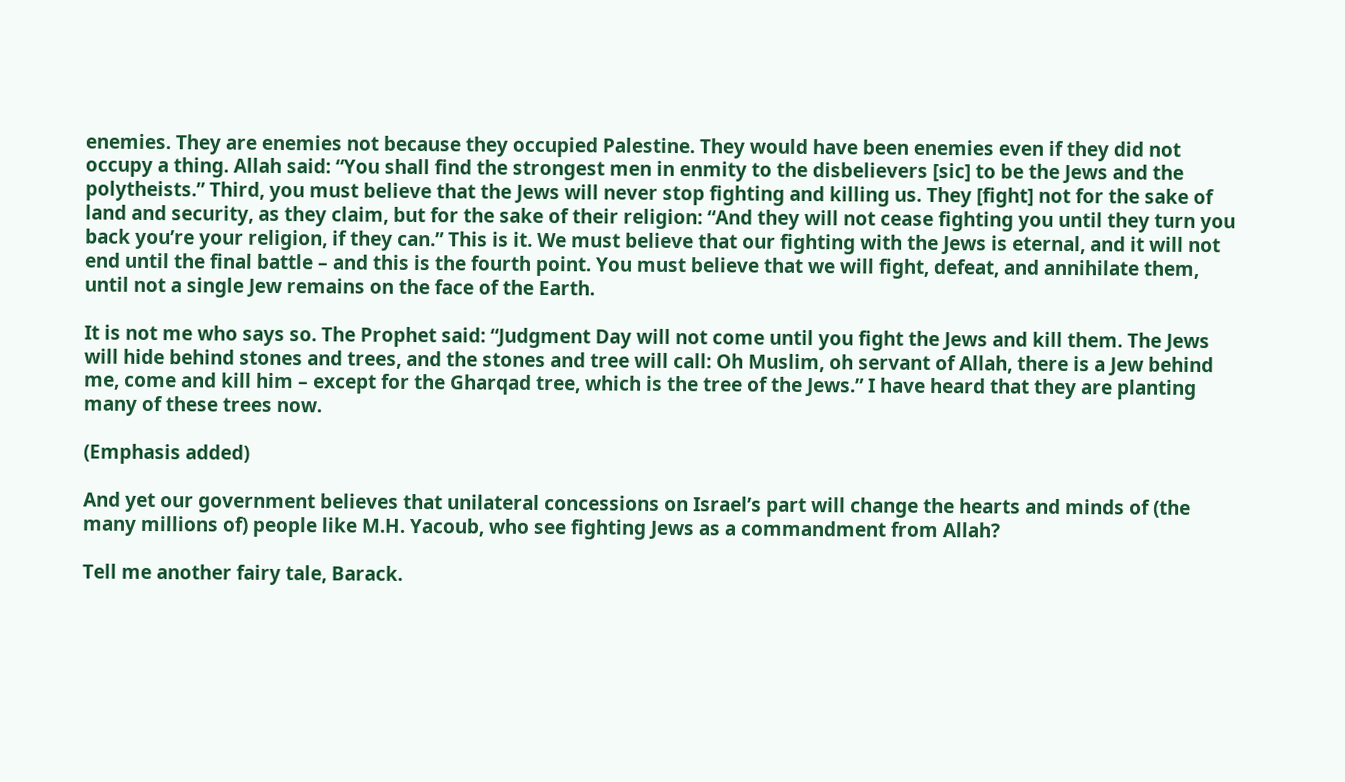enemies. They are enemies not because they occupied Palestine. They would have been enemies even if they did not occupy a thing. Allah said: “You shall find the strongest men in enmity to the disbelievers [sic] to be the Jews and the polytheists.” Third, you must believe that the Jews will never stop fighting and killing us. They [fight] not for the sake of land and security, as they claim, but for the sake of their religion: “And they will not cease fighting you until they turn you back you’re your religion, if they can.” This is it. We must believe that our fighting with the Jews is eternal, and it will not end until the final battle – and this is the fourth point. You must believe that we will fight, defeat, and annihilate them, until not a single Jew remains on the face of the Earth.

It is not me who says so. The Prophet said: “Judgment Day will not come until you fight the Jews and kill them. The Jews will hide behind stones and trees, and the stones and tree will call: Oh Muslim, oh servant of Allah, there is a Jew behind me, come and kill him – except for the Gharqad tree, which is the tree of the Jews.” I have heard that they are planting many of these trees now.

(Emphasis added)

And yet our government believes that unilateral concessions on Israel’s part will change the hearts and minds of (the many millions of) people like M.H. Yacoub, who see fighting Jews as a commandment from Allah?

Tell me another fairy tale, Barack.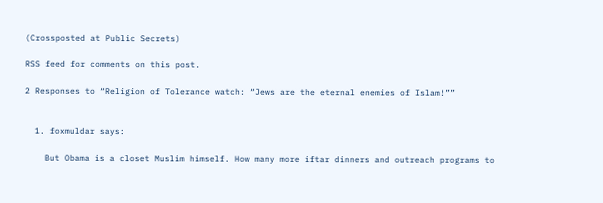(Crossposted at Public Secrets)

RSS feed for comments on this post.

2 Responses to “Religion of Tolerance watch: “Jews are the eternal enemies of Islam!””


  1. foxmuldar says:

    But Obama is a closet Muslim himself. How many more iftar dinners and outreach programs to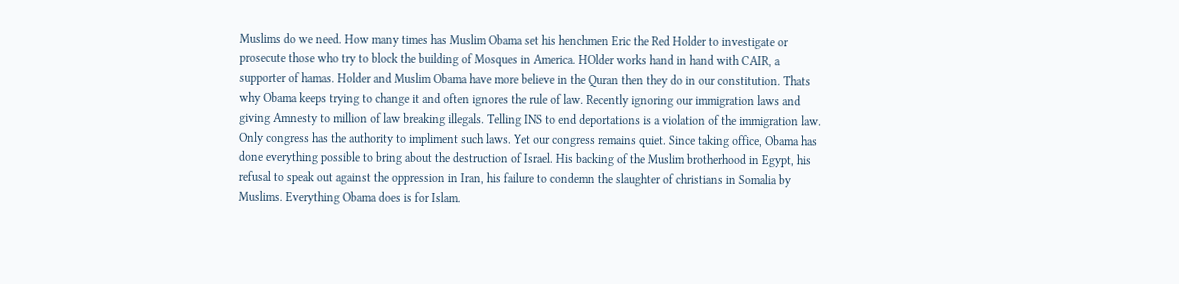Muslims do we need. How many times has Muslim Obama set his henchmen Eric the Red Holder to investigate or prosecute those who try to block the building of Mosques in America. HOlder works hand in hand with CAIR, a supporter of hamas. Holder and Muslim Obama have more believe in the Quran then they do in our constitution. Thats why Obama keeps trying to change it and often ignores the rule of law. Recently ignoring our immigration laws and giving Amnesty to million of law breaking illegals. Telling INS to end deportations is a violation of the immigration law. Only congress has the authority to impliment such laws. Yet our congress remains quiet. Since taking office, Obama has done everything possible to bring about the destruction of Israel. His backing of the Muslim brotherhood in Egypt, his refusal to speak out against the oppression in Iran, his failure to condemn the slaughter of christians in Somalia by Muslims. Everything Obama does is for Islam.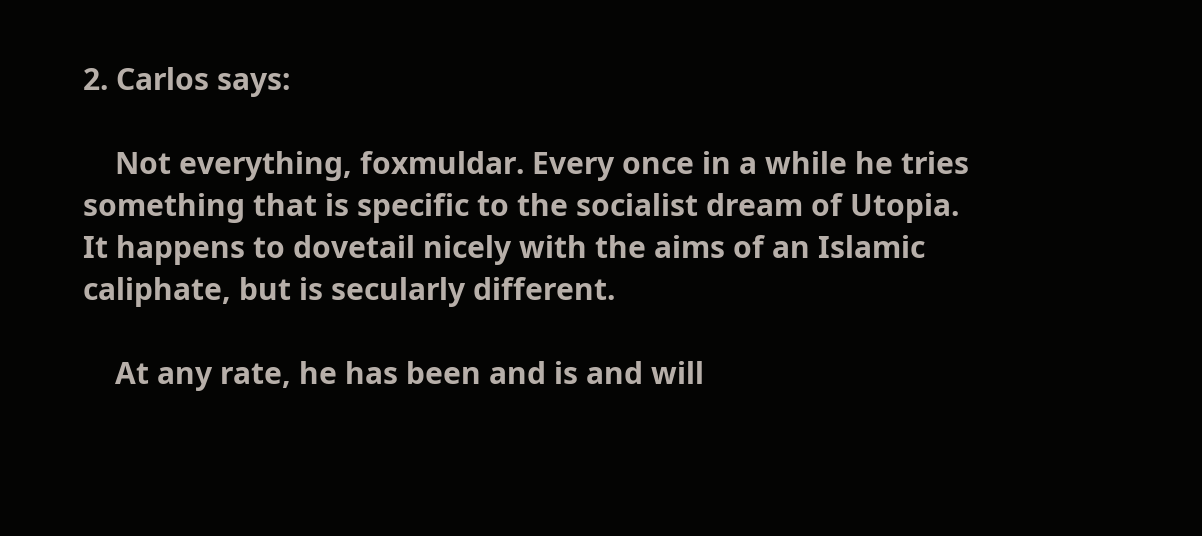2. Carlos says:

    Not everything, foxmuldar. Every once in a while he tries something that is specific to the socialist dream of Utopia. It happens to dovetail nicely with the aims of an Islamic caliphate, but is secularly different.

    At any rate, he has been and is and will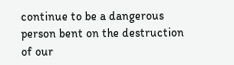continue to be a dangerous person bent on the destruction of our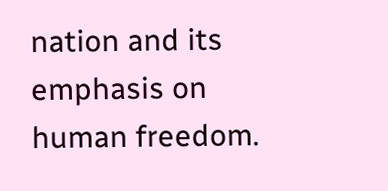nation and its emphasis on human freedom.